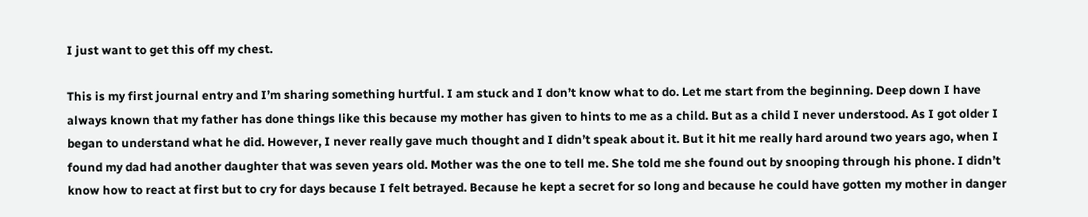I just want to get this off my chest.

This is my first journal entry and I’m sharing something hurtful. I am stuck and I don’t know what to do. Let me start from the beginning. Deep down I have always known that my father has done things like this because my mother has given to hints to me as a child. But as a child I never understood. As I got older I began to understand what he did. However, I never really gave much thought and I didn’t speak about it. But it hit me really hard around two years ago, when I found my dad had another daughter that was seven years old. Mother was the one to tell me. She told me she found out by snooping through his phone. I didn’t know how to react at first but to cry for days because I felt betrayed. Because he kept a secret for so long and because he could have gotten my mother in danger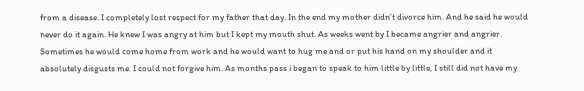from a disease. I completely lost respect for my father that day. In the end my mother didn’t divorce him. And he said he would never do it again. He knew I was angry at him but I kept my mouth shut. As weeks went by I became angrier and angrier. Sometimes he would come home from work and he would want to hug me and or put his hand on my shoulder and it absolutely disgusts me. I could not forgive him. As months pass i began to speak to him little by little, I still did not have my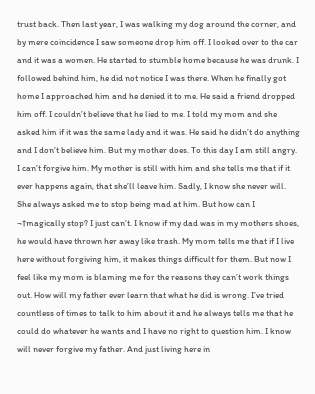trust back. Then last year, I was walking my dog around the corner, and by mere coincidence I saw someone drop him off. I looked over to the car and it was a women. He started to stumble home because he was drunk. I followed behind him, he did not notice I was there. When he finally got home I approached him and he denied it to me. He said a friend dropped him off. I couldn’t believe that he lied to me. I told my mom and she asked him if it was the same lady and it was. He said he didn’t do anything and I don’t believe him. But my mother does. To this day I am still angry. I can’t forgive him. My mother is still with him and she tells me that if it ever happens again, that she’ll leave him. Sadly, I know she never will. She always asked me to stop being mad at him. But how can I ¬†magically stop? I just can’t. I know if my dad was in my mothers shoes, he would have thrown her away like trash. My mom tells me that if I live here without forgiving him, it makes things difficult for them. But now I feel like my mom is blaming me for the reasons they can’t work things out. How will my father ever learn that what he did is wrong. I’ve tried countless of times to talk to him about it and he always tells me that he could do whatever he wants and I have no right to question him. I know will never forgive my father. And just living here in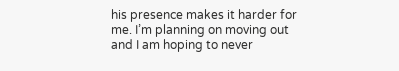his presence makes it harder for me. I’m planning on moving out and I am hoping to never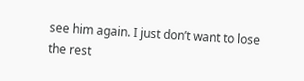see him again. I just don’t want to lose the rest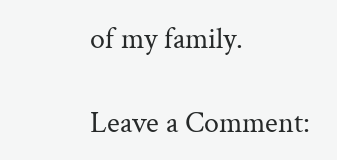of my family.

Leave a Comment: